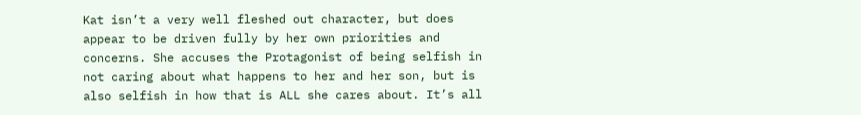Kat isn’t a very well fleshed out character, but does appear to be driven fully by her own priorities and concerns. She accuses the Protagonist of being selfish in not caring about what happens to her and her son, but is also selfish in how that is ALL she cares about. It’s all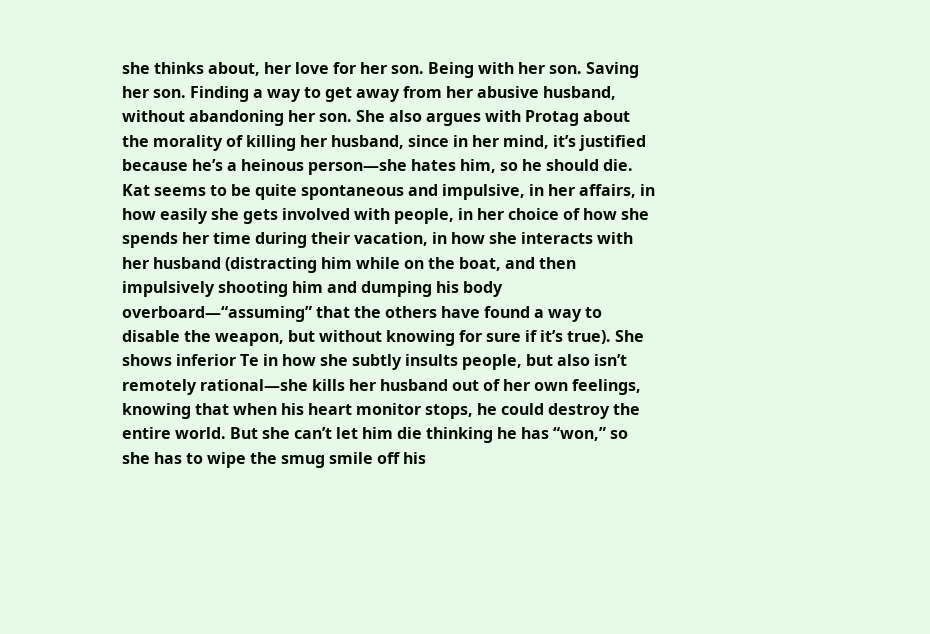she thinks about, her love for her son. Being with her son. Saving her son. Finding a way to get away from her abusive husband, without abandoning her son. She also argues with Protag about the morality of killing her husband, since in her mind, it’s justified because he’s a heinous person—she hates him, so he should die. Kat seems to be quite spontaneous and impulsive, in her affairs, in how easily she gets involved with people, in her choice of how she spends her time during their vacation, in how she interacts with her husband (distracting him while on the boat, and then impulsively shooting him and dumping his body overboard—“assuming” that the others have found a way to disable the weapon, but without knowing for sure if it’s true). She shows inferior Te in how she subtly insults people, but also isn’t remotely rational—she kills her husband out of her own feelings, knowing that when his heart monitor stops, he could destroy the entire world. But she can’t let him die thinking he has “won,” so she has to wipe the smug smile off his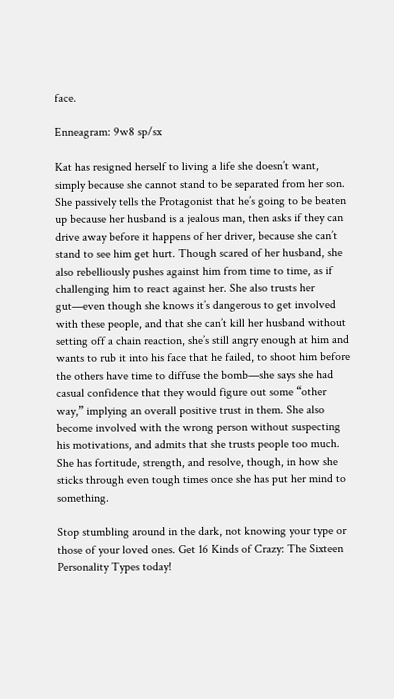face.

Enneagram: 9w8 sp/sx

Kat has resigned herself to living a life she doesn’t want, simply because she cannot stand to be separated from her son. She passively tells the Protagonist that he’s going to be beaten up because her husband is a jealous man, then asks if they can drive away before it happens of her driver, because she can’t stand to see him get hurt. Though scared of her husband, she also rebelliously pushes against him from time to time, as if challenging him to react against her. She also trusts her gut—even though she knows it’s dangerous to get involved with these people, and that she can’t kill her husband without setting off a chain reaction, she’s still angry enough at him and wants to rub it into his face that he failed, to shoot him before the others have time to diffuse the bomb—she says she had casual confidence that they would figure out some “other way,” implying an overall positive trust in them. She also become involved with the wrong person without suspecting his motivations, and admits that she trusts people too much. She has fortitude, strength, and resolve, though, in how she sticks through even tough times once she has put her mind to something.

Stop stumbling around in the dark, not knowing your type or those of your loved ones. Get 16 Kinds of Crazy: The Sixteen Personality Types today!